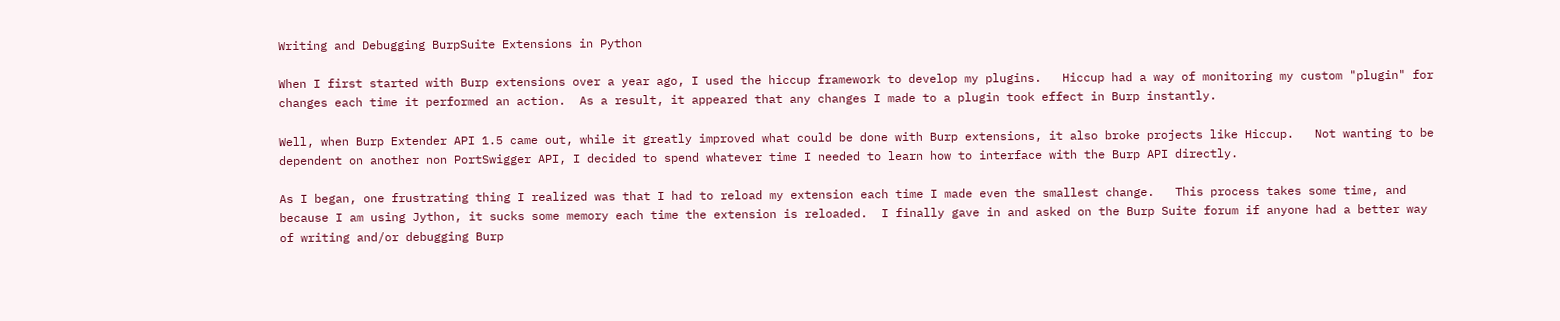Writing and Debugging BurpSuite Extensions in Python

When I first started with Burp extensions over a year ago, I used the hiccup framework to develop my plugins.   Hiccup had a way of monitoring my custom "plugin" for changes each time it performed an action.  As a result, it appeared that any changes I made to a plugin took effect in Burp instantly.

Well, when Burp Extender API 1.5 came out, while it greatly improved what could be done with Burp extensions, it also broke projects like Hiccup.   Not wanting to be dependent on another non PortSwigger API, I decided to spend whatever time I needed to learn how to interface with the Burp API directly.

As I began, one frustrating thing I realized was that I had to reload my extension each time I made even the smallest change.   This process takes some time, and because I am using Jython, it sucks some memory each time the extension is reloaded.  I finally gave in and asked on the Burp Suite forum if anyone had a better way of writing and/or debugging Burp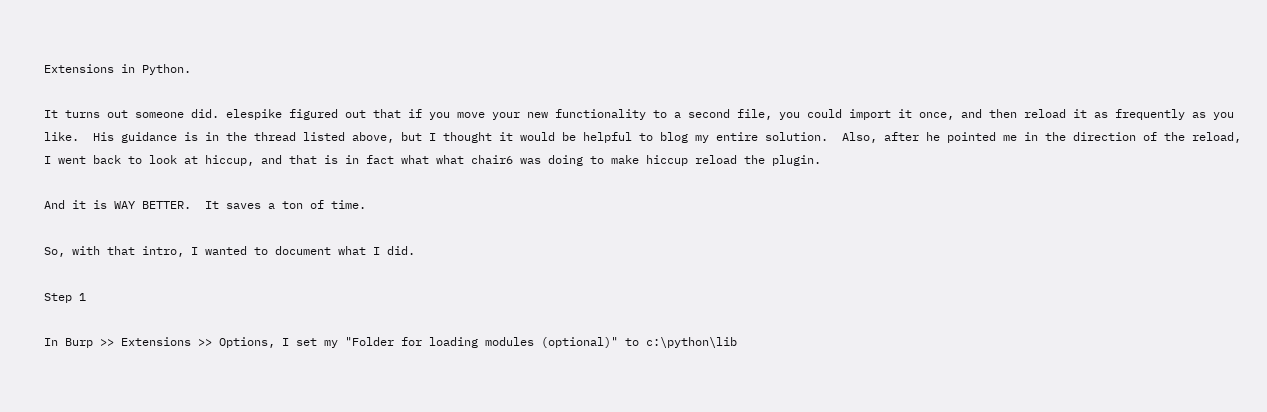Extensions in Python.

It turns out someone did. elespike figured out that if you move your new functionality to a second file, you could import it once, and then reload it as frequently as you like.  His guidance is in the thread listed above, but I thought it would be helpful to blog my entire solution.  Also, after he pointed me in the direction of the reload, I went back to look at hiccup, and that is in fact what what chair6 was doing to make hiccup reload the plugin.

And it is WAY BETTER.  It saves a ton of time.

So, with that intro, I wanted to document what I did.

Step 1

In Burp >> Extensions >> Options, I set my "Folder for loading modules (optional)" to c:\python\lib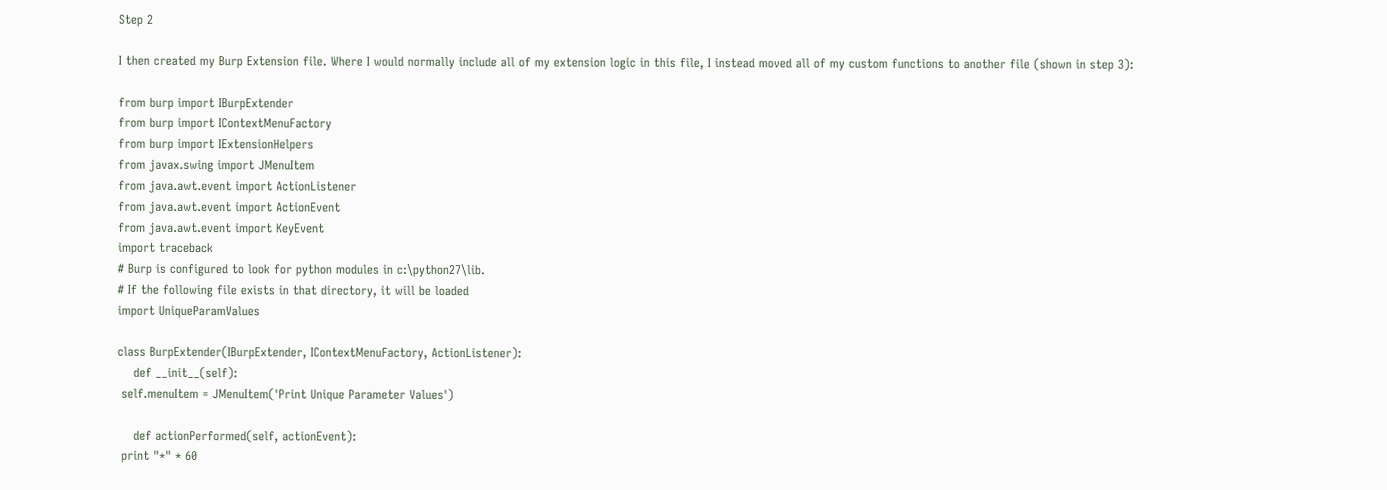Step 2

I then created my Burp Extension file. Where I would normally include all of my extension logic in this file, I instead moved all of my custom functions to another file (shown in step 3):

from burp import IBurpExtender
from burp import IContextMenuFactory
from burp import IExtensionHelpers
from javax.swing import JMenuItem
from java.awt.event import ActionListener
from java.awt.event import ActionEvent
from java.awt.event import KeyEvent
import traceback
# Burp is configured to look for python modules in c:\python27\lib.
# If the following file exists in that directory, it will be loaded
import UniqueParamValues

class BurpExtender(IBurpExtender, IContextMenuFactory, ActionListener):
    def __init__(self):
 self.menuItem = JMenuItem('Print Unique Parameter Values')

    def actionPerformed(self, actionEvent):
 print "*" * 60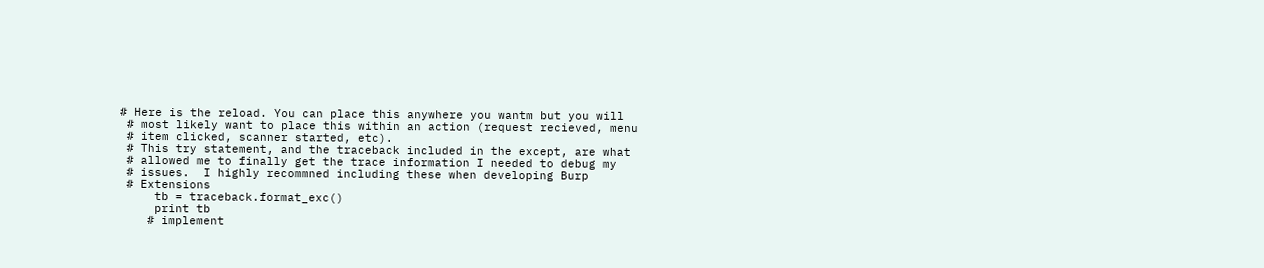# Here is the reload. You can place this anywhere you wantm but you will
 # most likely want to place this within an action (request recieved, menu
 # item clicked, scanner started, etc).
 # This try statement, and the traceback included in the except, are what
 # allowed me to finally get the trace information I needed to debug my
 # issues.  I highly recommned including these when developing Burp
 # Extensions
     tb = traceback.format_exc()
     print tb
    # implement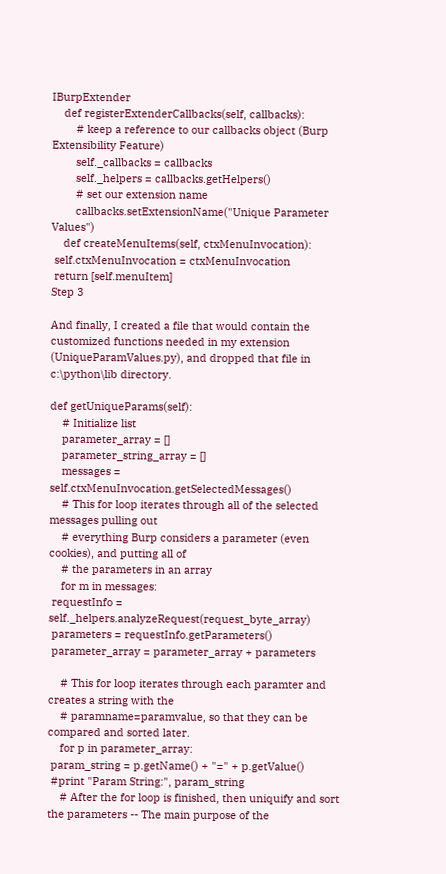IBurpExtender
    def registerExtenderCallbacks(self, callbacks):
        # keep a reference to our callbacks object (Burp Extensibility Feature)
        self._callbacks = callbacks
        self._helpers = callbacks.getHelpers()
        # set our extension name
        callbacks.setExtensionName("Unique Parameter Values")
    def createMenuItems(self, ctxMenuInvocation):
 self.ctxMenuInvocation = ctxMenuInvocation
 return [self.menuItem]
Step 3

And finally, I created a file that would contain the customized functions needed in my extension (UniqueParamValues.py), and dropped that file in c:\python\lib directory.

def getUniqueParams(self):
    # Initialize list
    parameter_array = []
    parameter_string_array = []
    messages = self.ctxMenuInvocation.getSelectedMessages()
    # This for loop iterates through all of the selected messages pulling out
    # everything Burp considers a parameter (even cookies), and putting all of
    # the parameters in an array
    for m in messages:
 requestInfo = self._helpers.analyzeRequest(request_byte_array)
 parameters = requestInfo.getParameters()
 parameter_array = parameter_array + parameters

    # This for loop iterates through each paramter and creates a string with the
    # paramname=paramvalue, so that they can be compared and sorted later.
    for p in parameter_array:
 param_string = p.getName() + "=" + p.getValue()
 #print "Param String:", param_string
    # After the for loop is finished, then uniquify and sort the parameters -- The main purpose of the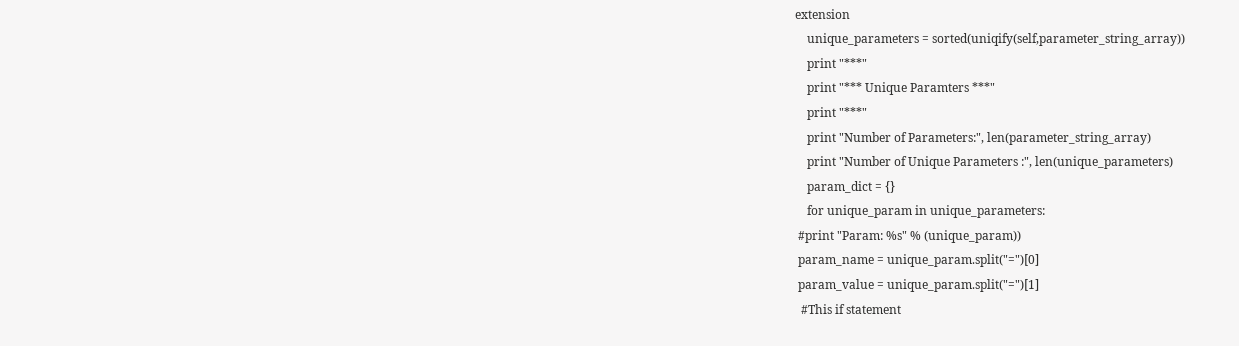extension
    unique_parameters = sorted(uniqify(self,parameter_string_array))
    print "***"
    print "*** Unique Paramters ***"
    print "***"
    print "Number of Parameters:", len(parameter_string_array)
    print "Number of Unique Parameters :", len(unique_parameters)
    param_dict = {}
    for unique_param in unique_parameters:
 #print "Param: %s" % (unique_param))
 param_name = unique_param.split("=")[0]
 param_value = unique_param.split("=")[1]
  #This if statement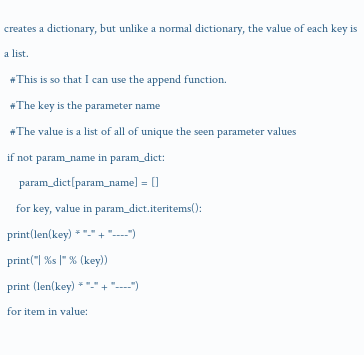creates a dictionary, but unlike a normal dictionary, the value of each key is a list.
  #This is so that I can use the append function.
  #The key is the parameter name
  #The value is a list of all of unique the seen parameter values
 if not param_name in param_dict:
     param_dict[param_name] = []
    for key, value in param_dict.iteritems():
 print(len(key) * "-" + "----")
 print("| %s |" % (key))
 print (len(key) * "-" + "----")
 for item in value: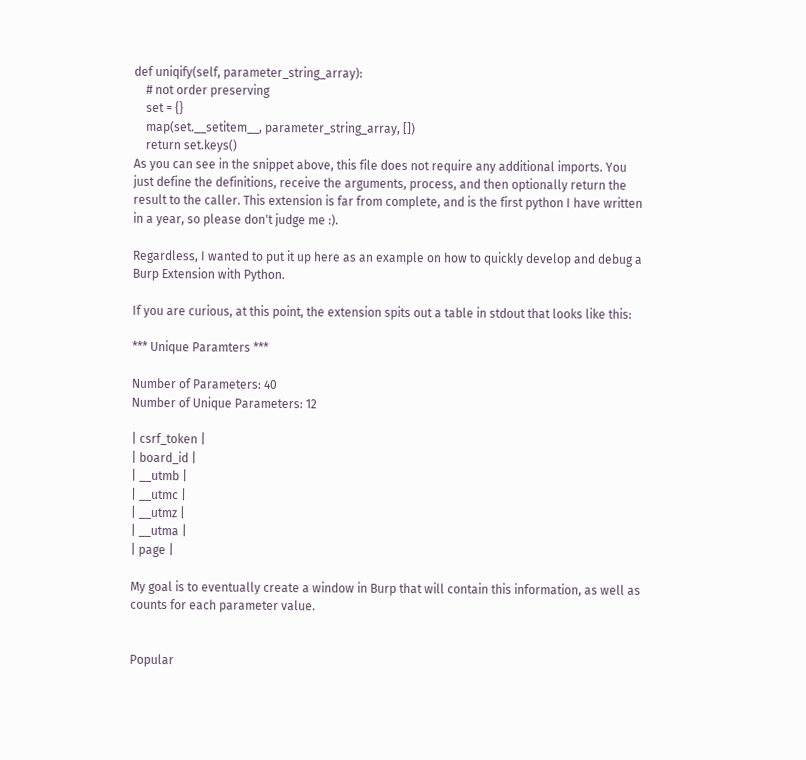def uniqify(self, parameter_string_array):
    # not order preserving
    set = {}
    map(set.__setitem__, parameter_string_array, [])
    return set.keys()
As you can see in the snippet above, this file does not require any additional imports. You just define the definitions, receive the arguments, process, and then optionally return the result to the caller. This extension is far from complete, and is the first python I have written in a year, so please don't judge me :).

Regardless, I wanted to put it up here as an example on how to quickly develop and debug a Burp Extension with Python.

If you are curious, at this point, the extension spits out a table in stdout that looks like this:

*** Unique Paramters ***

Number of Parameters: 40
Number of Unique Parameters: 12

| csrf_token |
| board_id |
| __utmb |
| __utmc |
| __utmz |
| __utma |
| page |

My goal is to eventually create a window in Burp that will contain this information, as well as counts for each parameter value.


Popular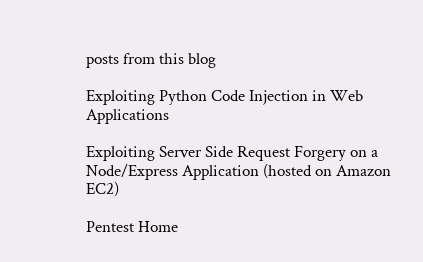posts from this blog

Exploiting Python Code Injection in Web Applications

Exploiting Server Side Request Forgery on a Node/Express Application (hosted on Amazon EC2)

Pentest Home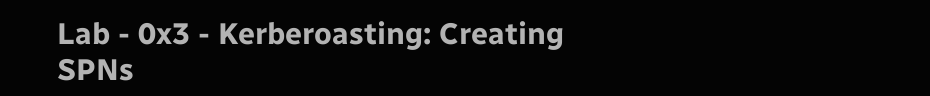Lab - 0x3 - Kerberoasting: Creating SPNs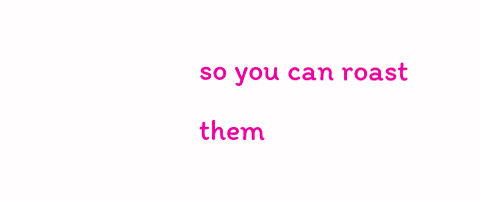so you can roast them